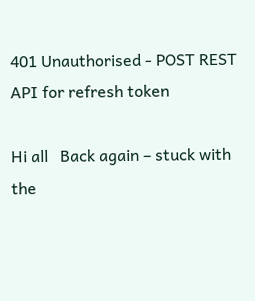401 Unauthorised - POST REST API for refresh token

Hi all   Back again – stuck with the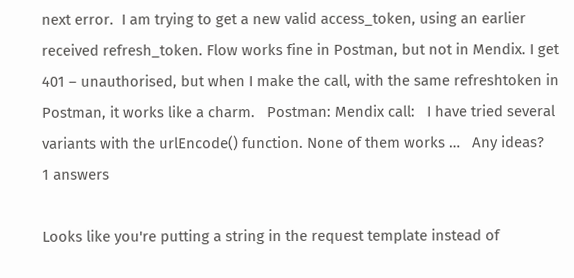next error.  I am trying to get a new valid access_token, using an earlier received refresh_token. Flow works fine in Postman, but not in Mendix. I get 401 – unauthorised, but when I make the call, with the same refreshtoken in Postman, it works like a charm.   Postman: Mendix call:   I have tried several variants with the urlEncode() function. None of them works …   Any ideas?
1 answers

Looks like you're putting a string in the request template instead of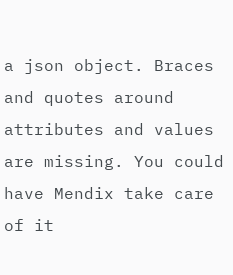a json object. Braces and quotes around attributes and values are missing. You could have Mendix take care of it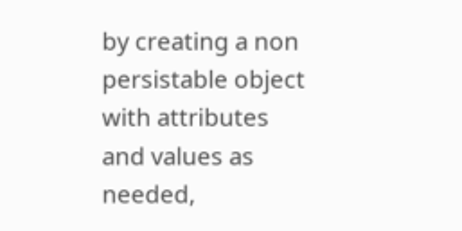by creating a non persistable object with attributes and values as needed,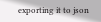exporting it to json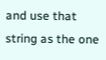and use that string as the one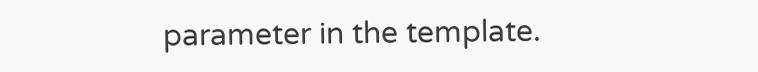parameter in the template.